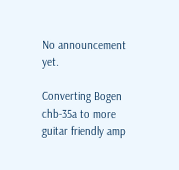No announcement yet.

Converting Bogen chb-35a to more guitar friendly amp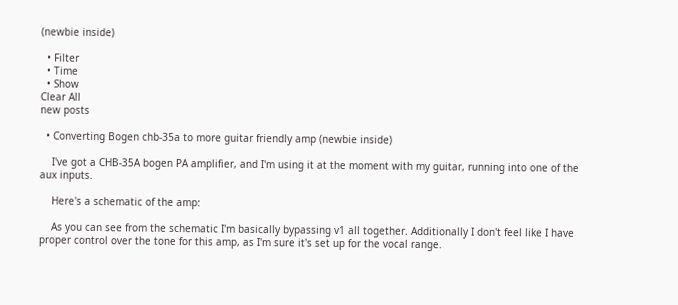(newbie inside)

  • Filter
  • Time
  • Show
Clear All
new posts

  • Converting Bogen chb-35a to more guitar friendly amp (newbie inside)

    I've got a CHB-35A bogen PA amplifier, and I'm using it at the moment with my guitar, running into one of the aux inputs.

    Here's a schematic of the amp:

    As you can see from the schematic I'm basically bypassing v1 all together. Additionally I don't feel like I have proper control over the tone for this amp, as I'm sure it's set up for the vocal range.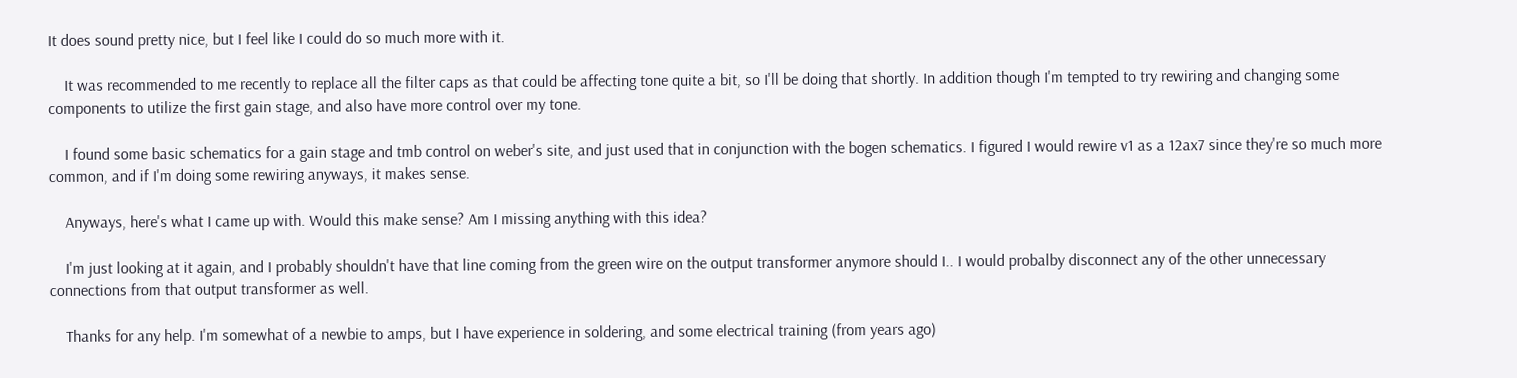It does sound pretty nice, but I feel like I could do so much more with it.

    It was recommended to me recently to replace all the filter caps as that could be affecting tone quite a bit, so I'll be doing that shortly. In addition though I'm tempted to try rewiring and changing some components to utilize the first gain stage, and also have more control over my tone.

    I found some basic schematics for a gain stage and tmb control on weber's site, and just used that in conjunction with the bogen schematics. I figured I would rewire v1 as a 12ax7 since they're so much more common, and if I'm doing some rewiring anyways, it makes sense.

    Anyways, here's what I came up with. Would this make sense? Am I missing anything with this idea?

    I'm just looking at it again, and I probably shouldn't have that line coming from the green wire on the output transformer anymore should I.. I would probalby disconnect any of the other unnecessary connections from that output transformer as well.

    Thanks for any help. I'm somewhat of a newbie to amps, but I have experience in soldering, and some electrical training (from years ago)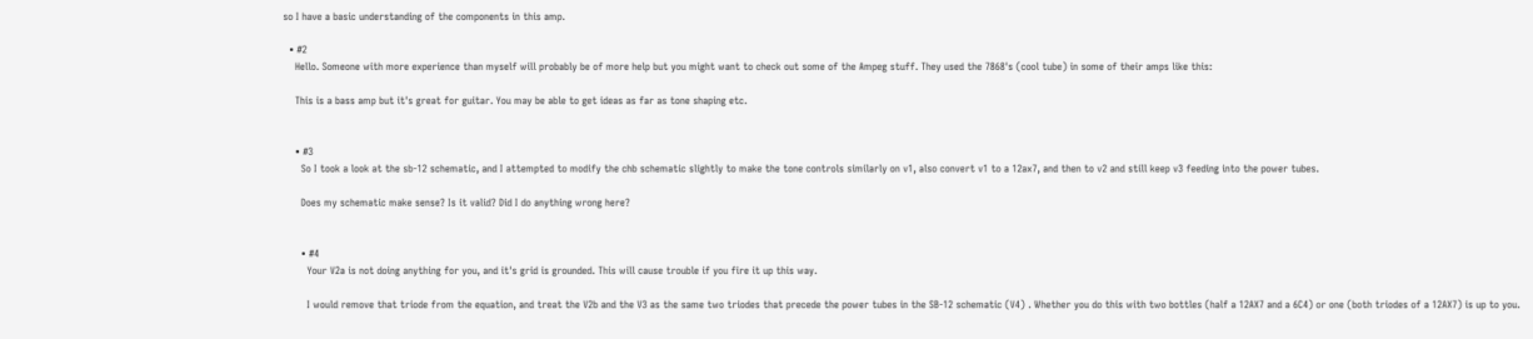so I have a basic understanding of the components in this amp.

  • #2
    Hello. Someone with more experience than myself will probably be of more help but you might want to check out some of the Ampeg stuff. They used the 7868's (cool tube) in some of their amps like this:

    This is a bass amp but it's great for guitar. You may be able to get ideas as far as tone shaping etc.


    • #3
      So I took a look at the sb-12 schematic, and I attempted to modify the chb schematic slightly to make the tone controls similarly on v1, also convert v1 to a 12ax7, and then to v2 and still keep v3 feeding into the power tubes.

      Does my schematic make sense? Is it valid? Did I do anything wrong here?


      • #4
        Your V2a is not doing anything for you, and it's grid is grounded. This will cause trouble if you fire it up this way.

        I would remove that triode from the equation, and treat the V2b and the V3 as the same two triodes that precede the power tubes in the SB-12 schematic (V4) . Whether you do this with two bottles (half a 12AX7 and a 6C4) or one (both triodes of a 12AX7) is up to you.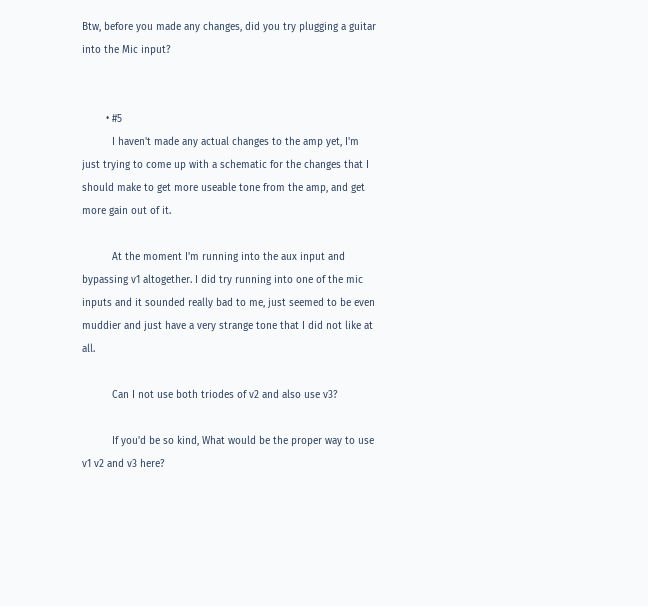Btw, before you made any changes, did you try plugging a guitar into the Mic input?


        • #5
          I haven't made any actual changes to the amp yet, I'm just trying to come up with a schematic for the changes that I should make to get more useable tone from the amp, and get more gain out of it.

          At the moment I'm running into the aux input and bypassing v1 altogether. I did try running into one of the mic inputs and it sounded really bad to me, just seemed to be even muddier and just have a very strange tone that I did not like at all.

          Can I not use both triodes of v2 and also use v3?

          If you'd be so kind, What would be the proper way to use v1 v2 and v3 here?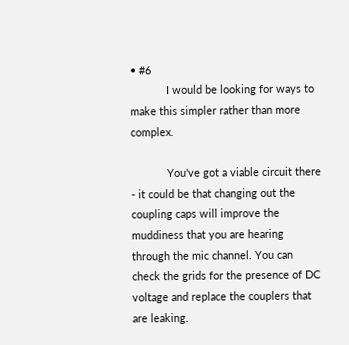• #6
            I would be looking for ways to make this simpler rather than more complex.

            You've got a viable circuit there - it could be that changing out the coupling caps will improve the muddiness that you are hearing through the mic channel. You can check the grids for the presence of DC voltage and replace the couplers that are leaking.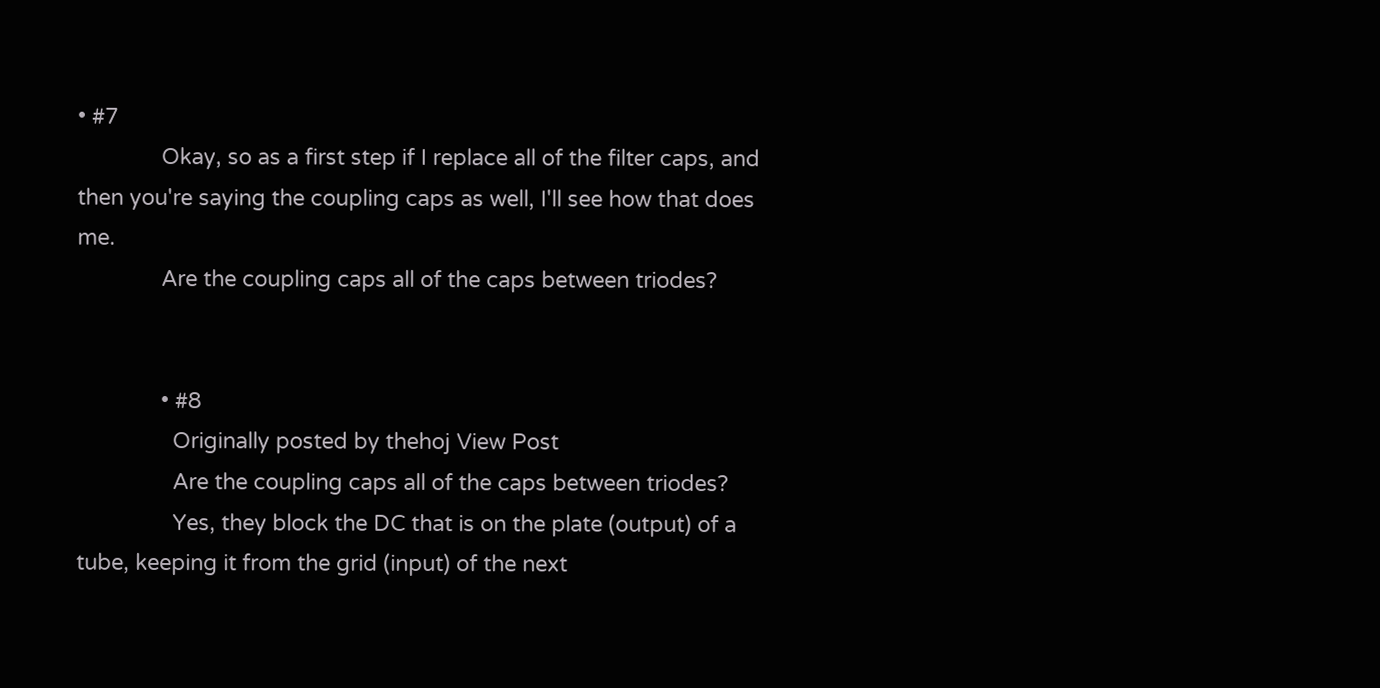• #7
              Okay, so as a first step if I replace all of the filter caps, and then you're saying the coupling caps as well, I'll see how that does me.
              Are the coupling caps all of the caps between triodes?


              • #8
                Originally posted by thehoj View Post
                Are the coupling caps all of the caps between triodes?
                Yes, they block the DC that is on the plate (output) of a tube, keeping it from the grid (input) of the next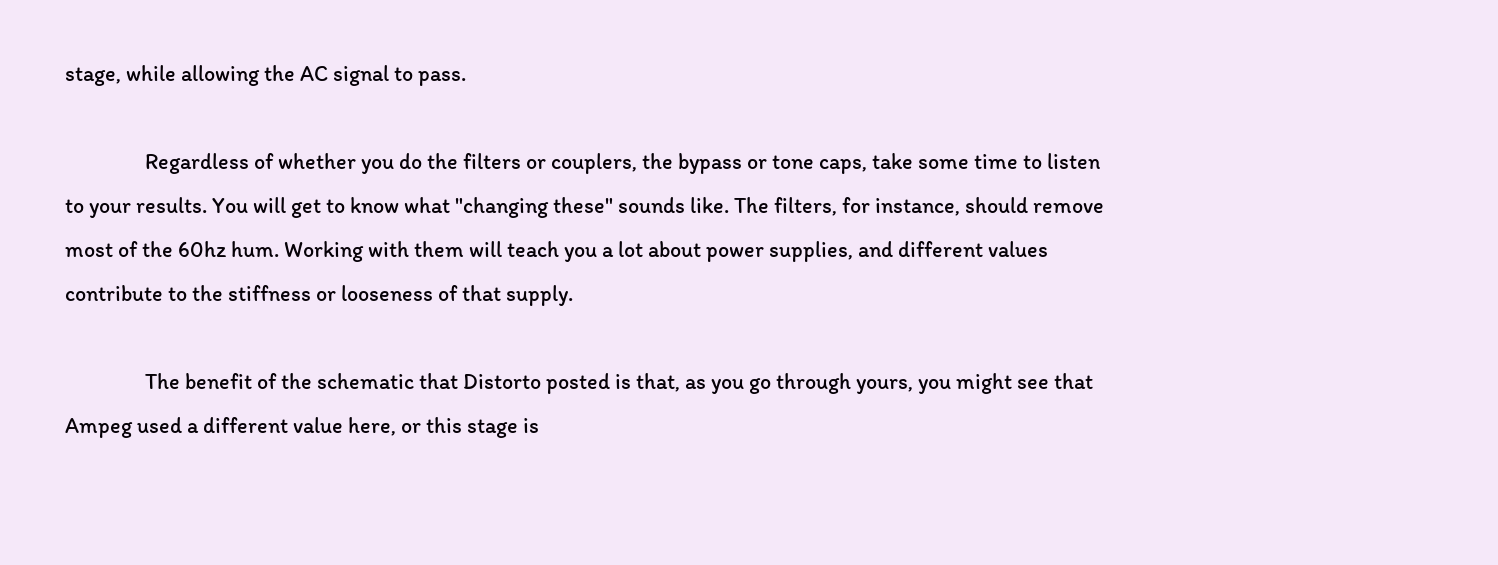stage, while allowing the AC signal to pass.

                Regardless of whether you do the filters or couplers, the bypass or tone caps, take some time to listen to your results. You will get to know what "changing these" sounds like. The filters, for instance, should remove most of the 60hz hum. Working with them will teach you a lot about power supplies, and different values contribute to the stiffness or looseness of that supply.

                The benefit of the schematic that Distorto posted is that, as you go through yours, you might see that Ampeg used a different value here, or this stage is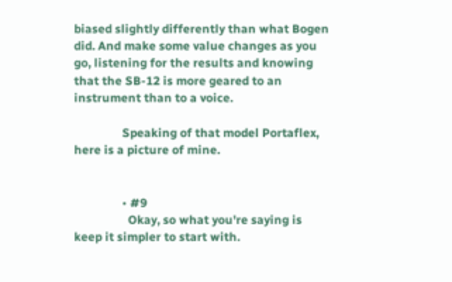biased slightly differently than what Bogen did. And make some value changes as you go, listening for the results and knowing that the SB-12 is more geared to an instrument than to a voice.

                Speaking of that model Portaflex, here is a picture of mine.


                • #9
                  Okay, so what you're saying is keep it simpler to start with.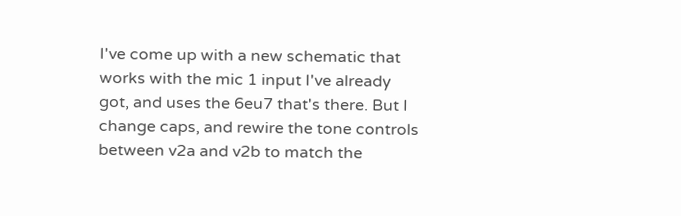I've come up with a new schematic that works with the mic 1 input I've already got, and uses the 6eu7 that's there. But I change caps, and rewire the tone controls between v2a and v2b to match the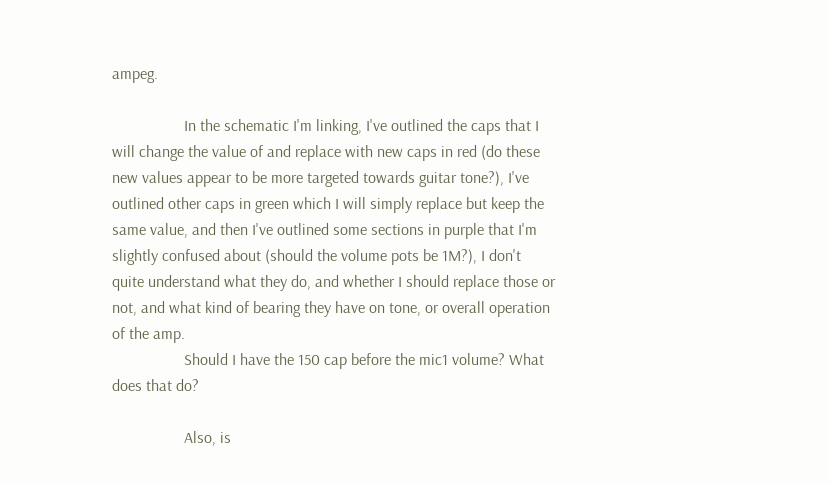ampeg.

                  In the schematic I'm linking, I've outlined the caps that I will change the value of and replace with new caps in red (do these new values appear to be more targeted towards guitar tone?), I've outlined other caps in green which I will simply replace but keep the same value, and then I've outlined some sections in purple that I'm slightly confused about (should the volume pots be 1M?), I don't quite understand what they do, and whether I should replace those or not, and what kind of bearing they have on tone, or overall operation of the amp.
                  Should I have the 150 cap before the mic1 volume? What does that do?

                  Also, is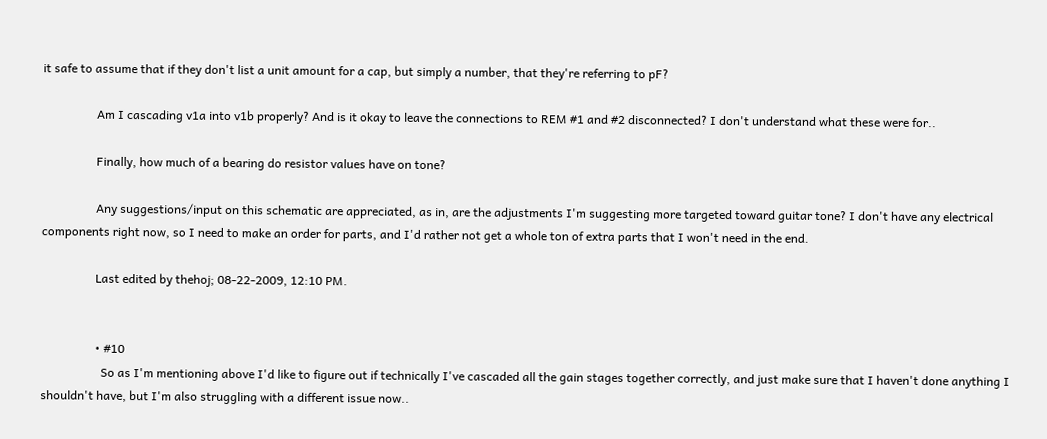it safe to assume that if they don't list a unit amount for a cap, but simply a number, that they're referring to pF?

                  Am I cascading v1a into v1b properly? And is it okay to leave the connections to REM #1 and #2 disconnected? I don't understand what these were for..

                  Finally, how much of a bearing do resistor values have on tone?

                  Any suggestions/input on this schematic are appreciated, as in, are the adjustments I'm suggesting more targeted toward guitar tone? I don't have any electrical components right now, so I need to make an order for parts, and I'd rather not get a whole ton of extra parts that I won't need in the end.

                  Last edited by thehoj; 08-22-2009, 12:10 PM.


                  • #10
                    So as I'm mentioning above I'd like to figure out if technically I've cascaded all the gain stages together correctly, and just make sure that I haven't done anything I shouldn't have, but I'm also struggling with a different issue now..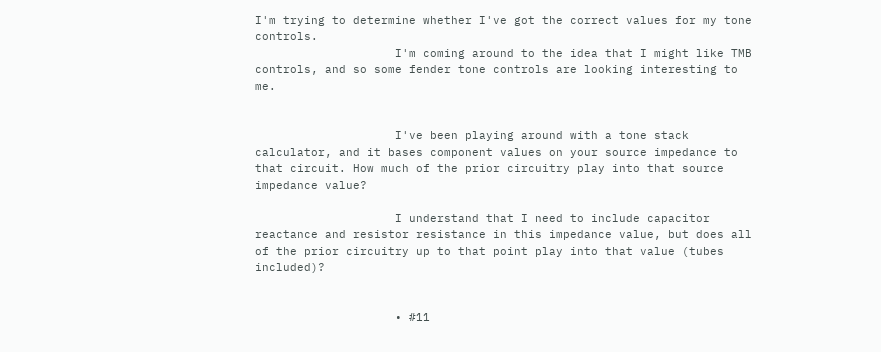I'm trying to determine whether I've got the correct values for my tone controls.
                    I'm coming around to the idea that I might like TMB controls, and so some fender tone controls are looking interesting to me.


                    I've been playing around with a tone stack calculator, and it bases component values on your source impedance to that circuit. How much of the prior circuitry play into that source impedance value?

                    I understand that I need to include capacitor reactance and resistor resistance in this impedance value, but does all of the prior circuitry up to that point play into that value (tubes included)?


                    • #11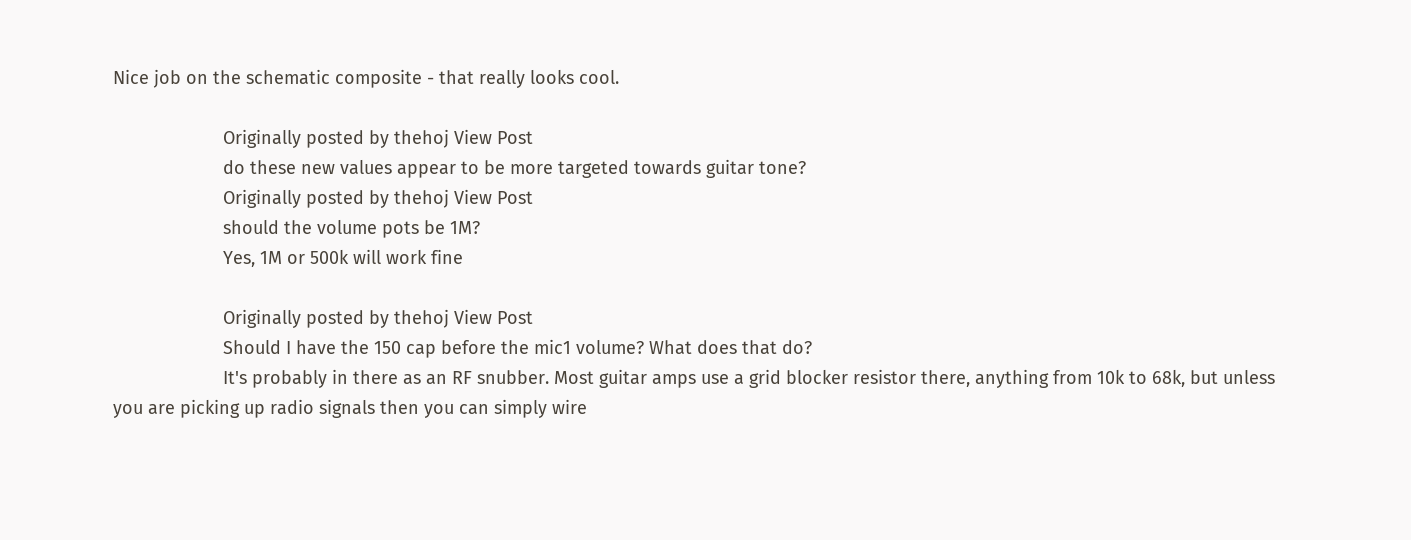Nice job on the schematic composite - that really looks cool.

                      Originally posted by thehoj View Post
                      do these new values appear to be more targeted towards guitar tone?
                      Originally posted by thehoj View Post
                      should the volume pots be 1M?
                      Yes, 1M or 500k will work fine

                      Originally posted by thehoj View Post
                      Should I have the 150 cap before the mic1 volume? What does that do?
                      It's probably in there as an RF snubber. Most guitar amps use a grid blocker resistor there, anything from 10k to 68k, but unless you are picking up radio signals then you can simply wire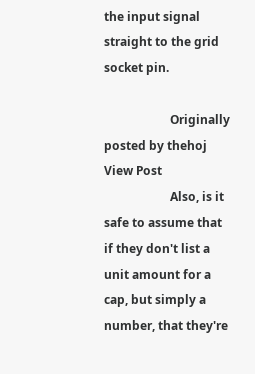the input signal straight to the grid socket pin.

                      Originally posted by thehoj View Post
                      Also, is it safe to assume that if they don't list a unit amount for a cap, but simply a number, that they're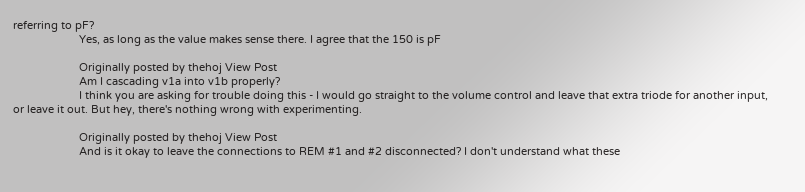referring to pF?
                      Yes, as long as the value makes sense there. I agree that the 150 is pF

                      Originally posted by thehoj View Post
                      Am I cascading v1a into v1b properly?
                      I think you are asking for trouble doing this - I would go straight to the volume control and leave that extra triode for another input, or leave it out. But hey, there's nothing wrong with experimenting.

                      Originally posted by thehoj View Post
                      And is it okay to leave the connections to REM #1 and #2 disconnected? I don't understand what these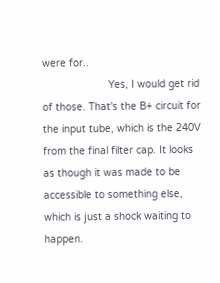were for..
                      Yes, I would get rid of those. That's the B+ circuit for the input tube, which is the 240V from the final filter cap. It looks as though it was made to be accessible to something else, which is just a shock waiting to happen.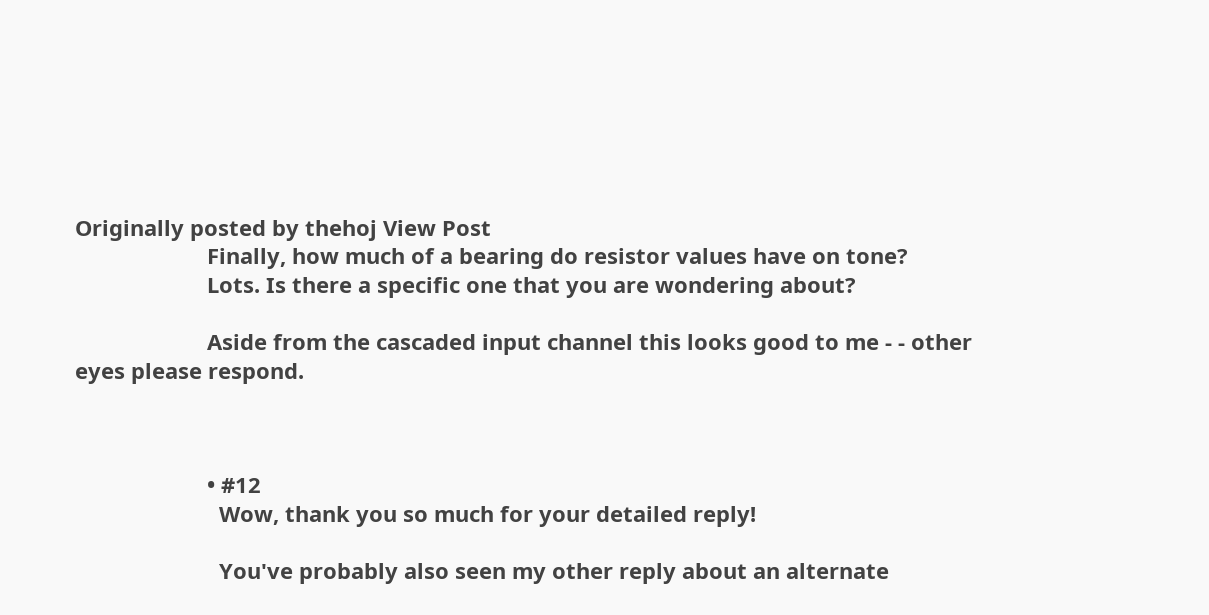Originally posted by thehoj View Post
                      Finally, how much of a bearing do resistor values have on tone?
                      Lots. Is there a specific one that you are wondering about?

                      Aside from the cascaded input channel this looks good to me - - other eyes please respond.



                      • #12
                        Wow, thank you so much for your detailed reply!

                        You've probably also seen my other reply about an alternate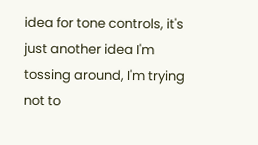idea for tone controls, it's just another idea I'm tossing around, I'm trying not to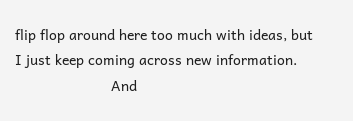flip flop around here too much with ideas, but I just keep coming across new information.
                        And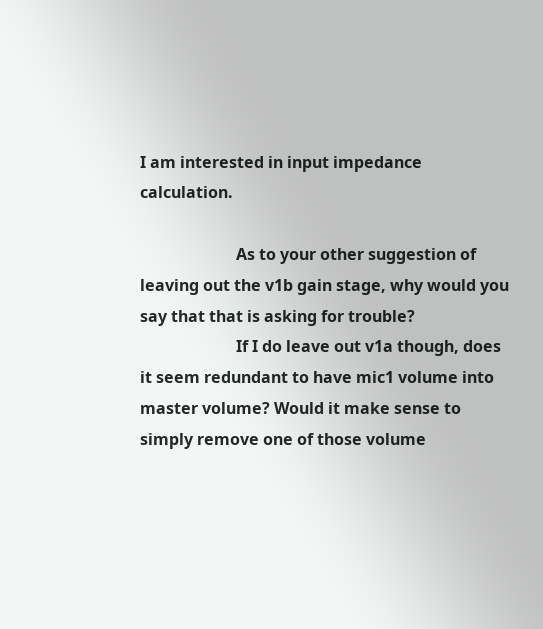I am interested in input impedance calculation.

                        As to your other suggestion of leaving out the v1b gain stage, why would you say that that is asking for trouble?
                        If I do leave out v1a though, does it seem redundant to have mic1 volume into master volume? Would it make sense to simply remove one of those volume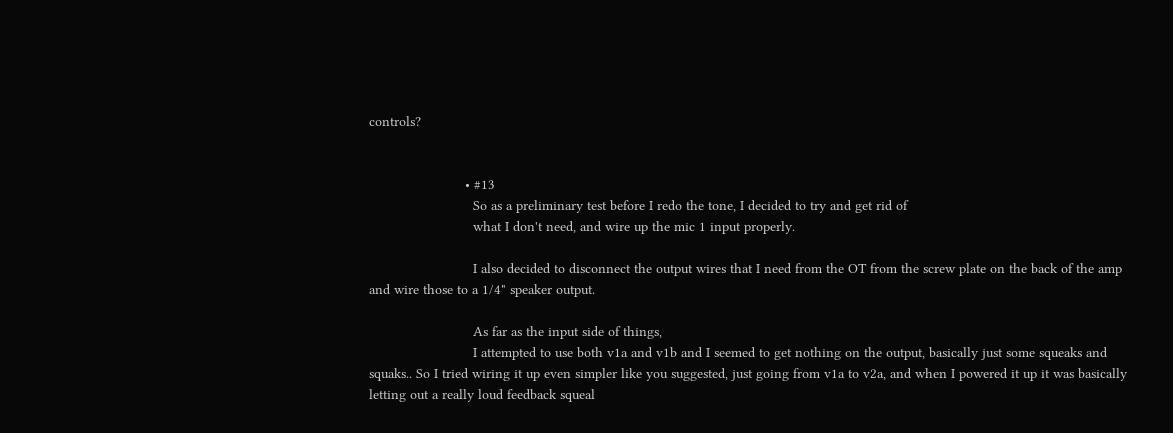controls?


                        • #13
                          So as a preliminary test before I redo the tone, I decided to try and get rid of
                          what I don't need, and wire up the mic 1 input properly.

                          I also decided to disconnect the output wires that I need from the OT from the screw plate on the back of the amp and wire those to a 1/4" speaker output.

                          As far as the input side of things,
                          I attempted to use both v1a and v1b and I seemed to get nothing on the output, basically just some squeaks and squaks.. So I tried wiring it up even simpler like you suggested, just going from v1a to v2a, and when I powered it up it was basically letting out a really loud feedback squeal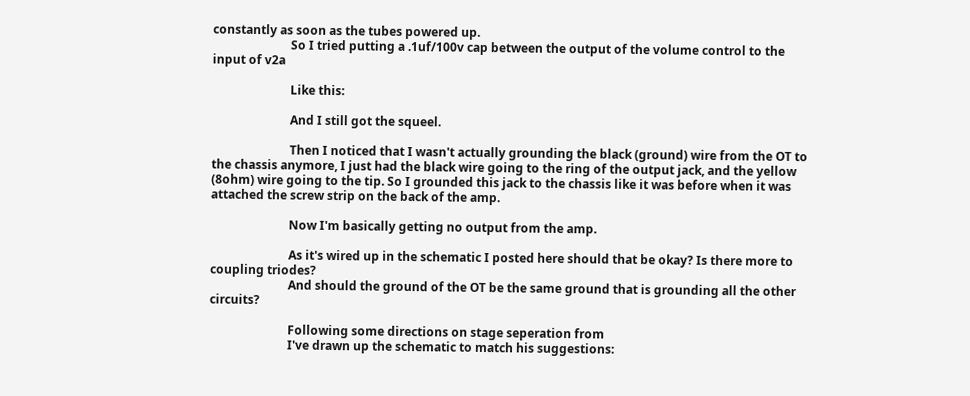constantly as soon as the tubes powered up.
                          So I tried putting a .1uf/100v cap between the output of the volume control to the input of v2a

                          Like this:

                          And I still got the squeel.

                          Then I noticed that I wasn't actually grounding the black (ground) wire from the OT to the chassis anymore, I just had the black wire going to the ring of the output jack, and the yellow (8ohm) wire going to the tip. So I grounded this jack to the chassis like it was before when it was attached the screw strip on the back of the amp.

                          Now I'm basically getting no output from the amp.

                          As it's wired up in the schematic I posted here should that be okay? Is there more to coupling triodes?
                          And should the ground of the OT be the same ground that is grounding all the other circuits?

                          Following some directions on stage seperation from
                          I've drawn up the schematic to match his suggestions: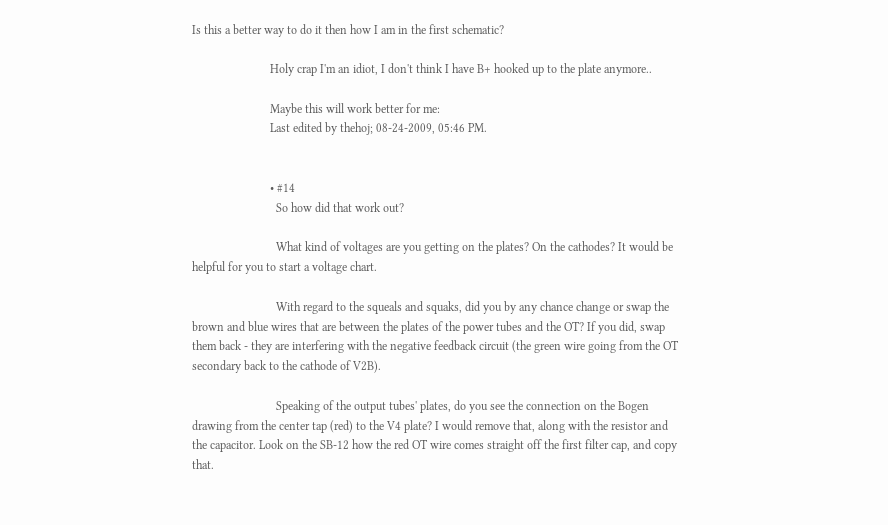Is this a better way to do it then how I am in the first schematic?

                          Holy crap I'm an idiot, I don't think I have B+ hooked up to the plate anymore..

                          Maybe this will work better for me:
                          Last edited by thehoj; 08-24-2009, 05:46 PM.


                          • #14
                            So how did that work out?

                            What kind of voltages are you getting on the plates? On the cathodes? It would be helpful for you to start a voltage chart.

                            With regard to the squeals and squaks, did you by any chance change or swap the brown and blue wires that are between the plates of the power tubes and the OT? If you did, swap them back - they are interfering with the negative feedback circuit (the green wire going from the OT secondary back to the cathode of V2B).

                            Speaking of the output tubes' plates, do you see the connection on the Bogen drawing from the center tap (red) to the V4 plate? I would remove that, along with the resistor and the capacitor. Look on the SB-12 how the red OT wire comes straight off the first filter cap, and copy that.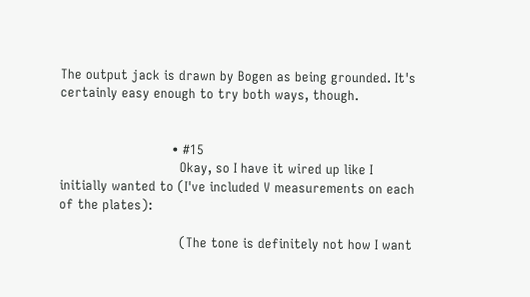The output jack is drawn by Bogen as being grounded. It's certainly easy enough to try both ways, though.


                            • #15
                              Okay, so I have it wired up like I initially wanted to (I've included V measurements on each of the plates):

                              (The tone is definitely not how I want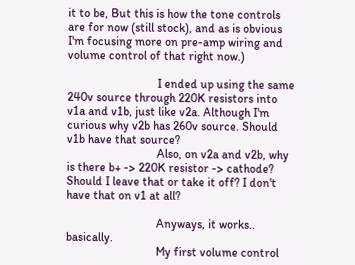it to be, But this is how the tone controls are for now (still stock), and as is obvious I'm focusing more on pre-amp wiring and volume control of that right now.)

                              I ended up using the same 240v source through 220K resistors into v1a and v1b, just like v2a. Although I'm curious why v2b has 260v source. Should v1b have that source?
                              Also, on v2a and v2b, why is there b+ -> 220K resistor -> cathode? Should I leave that or take it off? I don't have that on v1 at all?

                              Anyways, it works.. basically.
                              My first volume control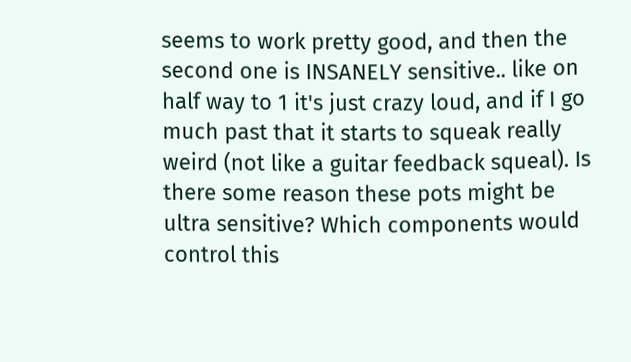seems to work pretty good, and then the second one is INSANELY sensitive.. like on half way to 1 it's just crazy loud, and if I go much past that it starts to squeak really weird (not like a guitar feedback squeal). Is there some reason these pots might be ultra sensitive? Which components would control this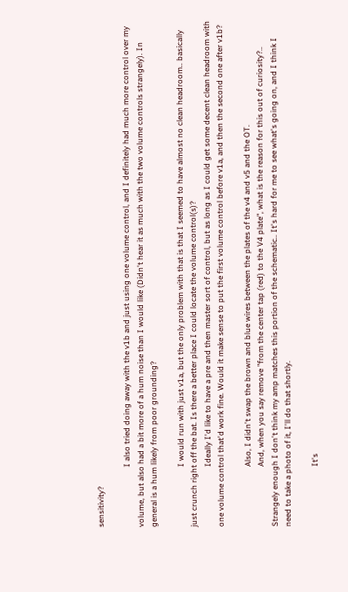sensitivity?

                              I also tried doing away with the v1b and just using one volume control, and I definitely had much more control over my volume, but also had a bit more of a hum noise than I would like (Didn't hear it as much with the two volume controls strangely). In general is a hum likely from poor grounding?

                              I would run with just v1a, but the only problem with that is that I seemed to have almost no clean headroom.. basically just crunch right off the bat. Is there a better place I could locate the volume control(s)?
                              Ideally I'd like to have a pre and then master sort of control, but as long as I could get some decent clean headroom with one volume control that'd work fine. Would it make sense to put the first volume control before v1a, and then the second one after v1b?

                              Also, I didn't swap the brown and blue wires between the plates of the v4 and v5 and the OT.
                              And, when you say remove "from the center tap (red) to the V4 plate", what is the reason for this out of curiosity?.. Strangely enough I don't think my amp matches this portion of the schematic.. It's hard for me to see what's going on, and I think I need to take a photo of it, I'll do that shortly.

                              It's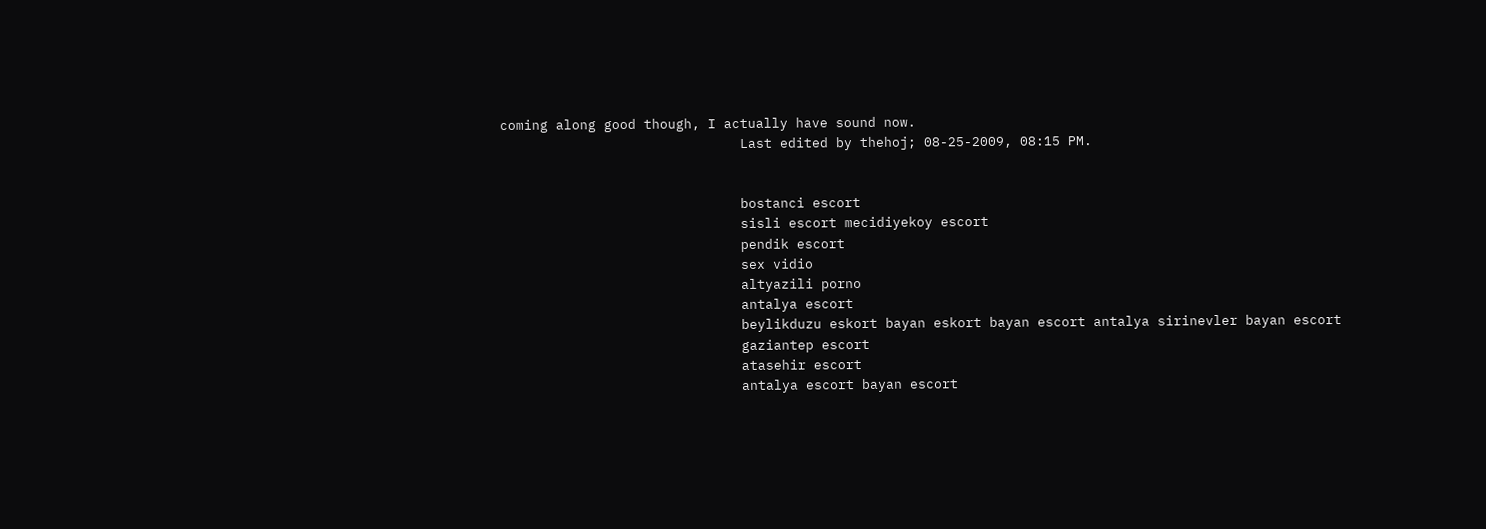coming along good though, I actually have sound now.
                              Last edited by thehoj; 08-25-2009, 08:15 PM.


                              bostanci escort
                              sisli escort mecidiyekoy escort
                              pendik escort
                              sex vidio
                              altyazili porno
                              antalya escort
                              beylikduzu eskort bayan eskort bayan escort antalya sirinevler bayan escort
                              gaziantep escort
                              atasehir escort
                              antalya escort bayan escort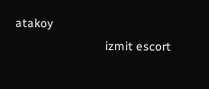atakoy
                              izmit escort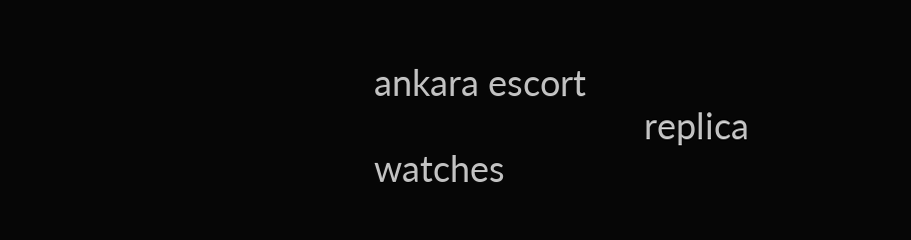ankara escort
                              replica watches